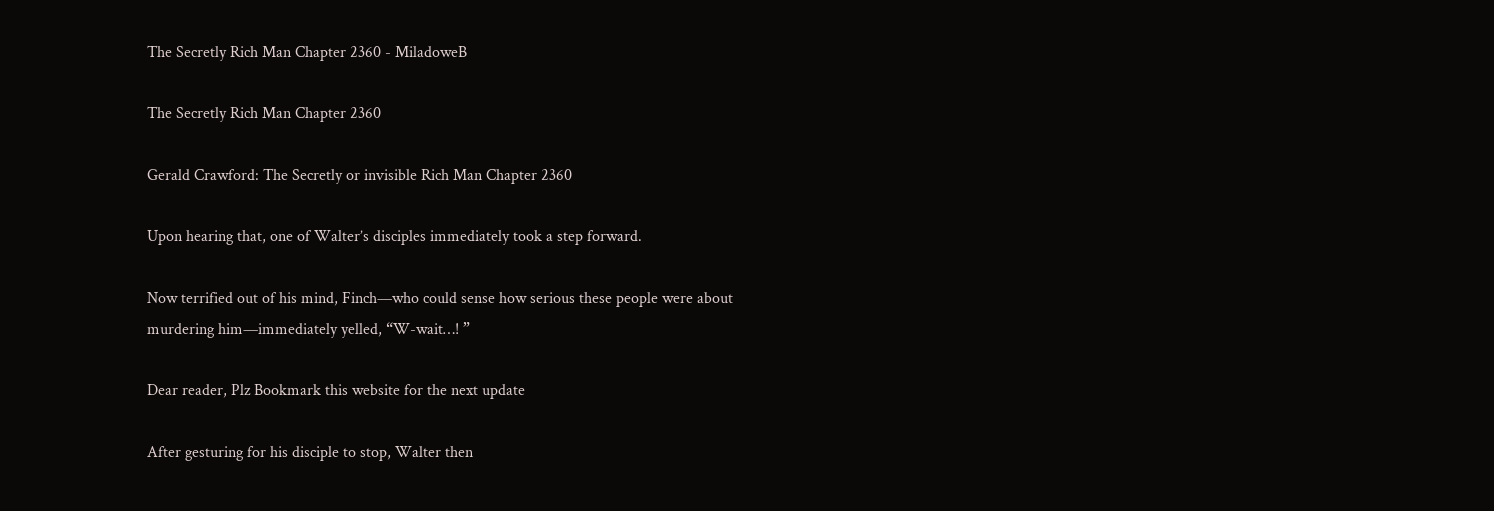The Secretly Rich Man Chapter 2360 - MiladoweB

The Secretly Rich Man Chapter 2360

Gerald Crawford: The Secretly or invisible Rich Man Chapter 2360

Upon hearing that, one of Walter’s disciples immediately took a step forward.

Now terrified out of his mind, Finch—who could sense how serious these people were about murdering him—immediately yelled, “W-wait…! ”

Dear reader, Plz Bookmark this website for the next update

After gesturing for his disciple to stop, Walter then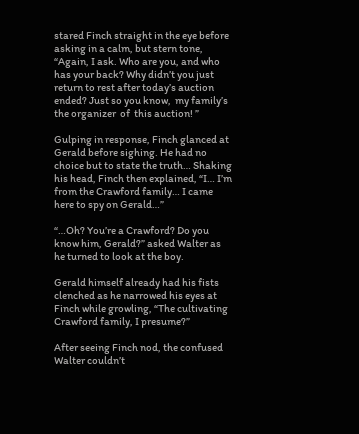stared Finch straight in the eye before asking in a calm, but stern tone, “Again, I ask. Who are you, and who has your back? Why didn’t you just return to rest after today’s auction ended? Just so you know,  my family’s  the organizer  of  this auction! ”

Gulping in response, Finch glanced at Gerald before sighing. He had no choice but to state the truth… Shaking his head, Finch then explained, “I… I’m from the Crawford family… I came here to spy on Gerald…”

“…Oh? You’re a Crawford? Do you know him, Gerald?” asked Walter as he turned to look at the boy.

Gerald himself already had his fists clenched as he narrowed his eyes at Finch while growling, “The cultivating Crawford family, I presume?”

After seeing Finch nod, the confused Walter couldn’t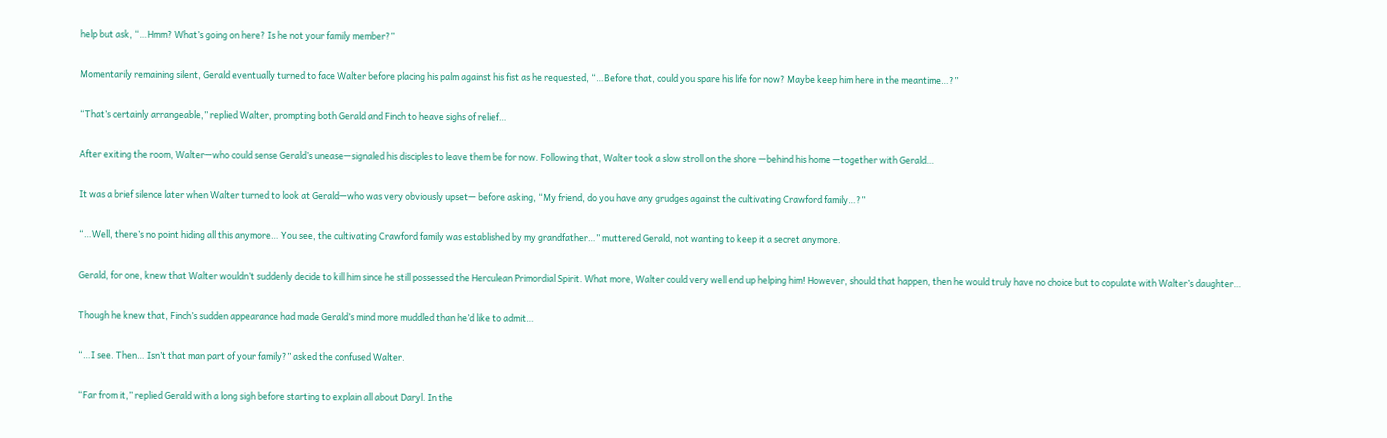help but ask, “…Hmm? What’s going on here? Is he not your family member?”

Momentarily remaining silent, Gerald eventually turned to face Walter before placing his palm against his fist as he requested, “…Before that, could you spare his life for now? Maybe keep him here in the meantime…?”

“That’s certainly arrangeable,” replied Walter, prompting both Gerald and Finch to heave sighs of relief…

After exiting the room, Walter—who could sense Gerald’s unease—signaled his disciples to leave them be for now. Following that, Walter took a slow stroll on the shore —behind his home —together with Gerald…

It was a brief silence later when Walter turned to look at Gerald—who was very obviously upset— before asking, “My friend, do you have any grudges against the cultivating Crawford family…?”

“…Well, there’s no point hiding all this anymore… You see, the cultivating Crawford family was established by my grandfather…” muttered Gerald, not wanting to keep it a secret anymore.

Gerald, for one, knew that Walter wouldn’t suddenly decide to kill him since he still possessed the Herculean Primordial Spirit. What more, Walter could very well end up helping him! However, should that happen, then he would truly have no choice but to copulate with Walter’s daughter…

Though he knew that, Finch’s sudden appearance had made Gerald’s mind more muddled than he’d like to admit…

“…I see. Then… Isn’t that man part of your family?” asked the confused Walter.

“Far from it,” replied Gerald with a long sigh before starting to explain all about Daryl. In the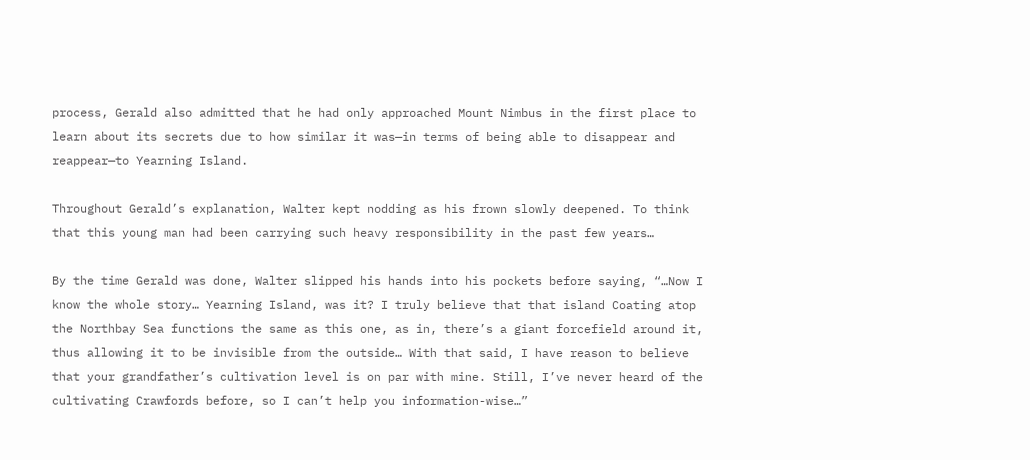process, Gerald also admitted that he had only approached Mount Nimbus in the first place to learn about its secrets due to how similar it was—in terms of being able to disappear and reappear—to Yearning Island.

Throughout Gerald’s explanation, Walter kept nodding as his frown slowly deepened. To think that this young man had been carrying such heavy responsibility in the past few years…

By the time Gerald was done, Walter slipped his hands into his pockets before saying, “…Now I know the whole story… Yearning Island, was it? I truly believe that that island Coating atop the Northbay Sea functions the same as this one, as in, there’s a giant forcefield around it, thus allowing it to be invisible from the outside… With that said, I have reason to believe that your grandfather’s cultivation level is on par with mine. Still, I’ve never heard of the cultivating Crawfords before, so I can’t help you information-wise…”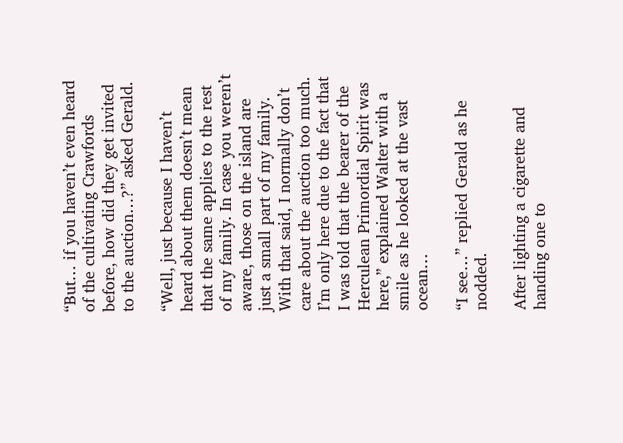“But… if you haven’t even heard of the cultivating Crawfords before, how did they get invited to the auction…?” asked Gerald.

“Well, just because I haven’t heard about them doesn’t mean that the same applies to the rest of my family. In case you weren’t aware, those on the island are just a small part of my family. With that said, I normally don’t care about the auction too much. I’m only here due to the fact that I was told that the bearer of the Herculean Primordial Spirit was here,” explained Walter with a smile as he looked at the vast ocean…

“I see…” replied Gerald as he nodded.

After lighting a cigarette and handing one to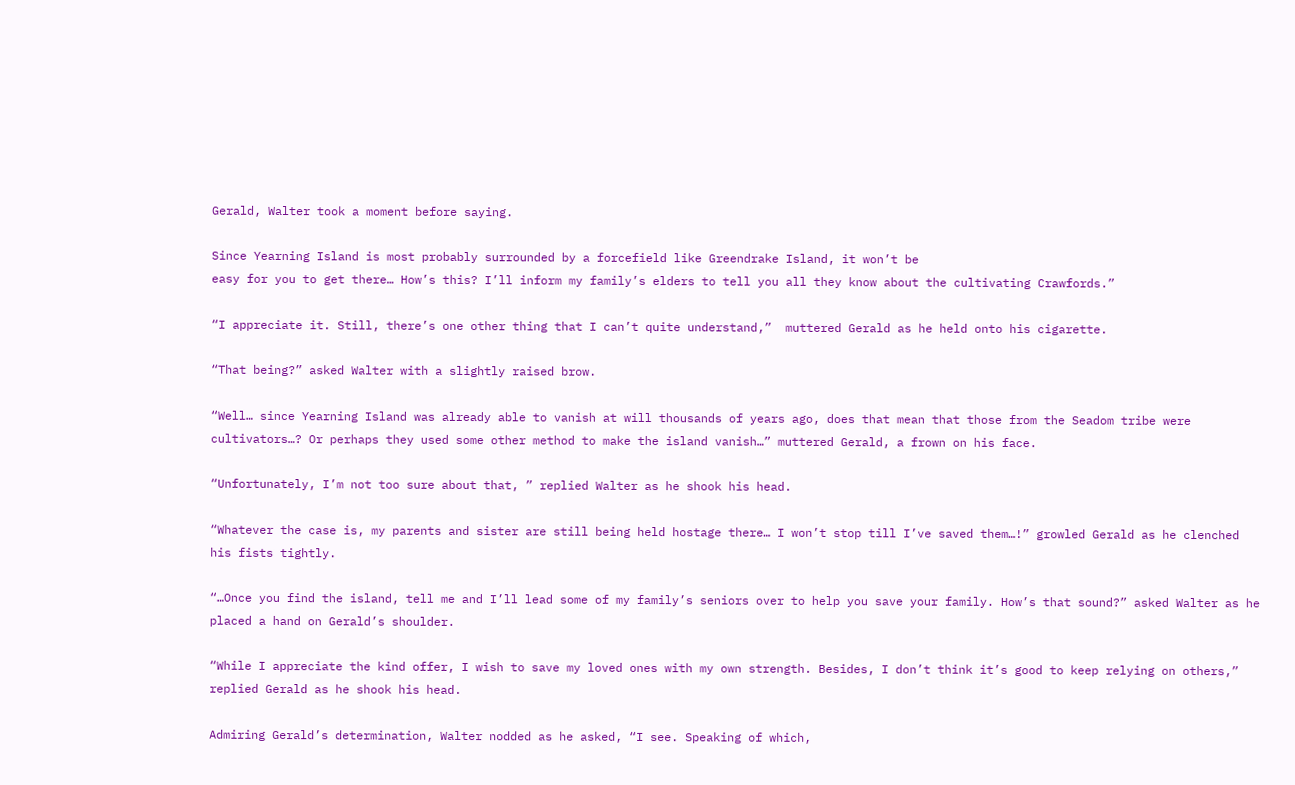Gerald, Walter took a moment before saying.

Since Yearning Island is most probably surrounded by a forcefield like Greendrake Island, it won’t be
easy for you to get there… How’s this? I’ll inform my family’s elders to tell you all they know about the cultivating Crawfords.”

“I appreciate it. Still, there’s one other thing that I can’t quite understand,”  muttered Gerald as he held onto his cigarette.

“That being?” asked Walter with a slightly raised brow.

“Well… since Yearning Island was already able to vanish at will thousands of years ago, does that mean that those from the Seadom tribe were cultivators…? Or perhaps they used some other method to make the island vanish…” muttered Gerald, a frown on his face.

“Unfortunately, I’m not too sure about that, ” replied Walter as he shook his head.

“Whatever the case is, my parents and sister are still being held hostage there… I won’t stop till I’ve saved them…!” growled Gerald as he clenched his fists tightly.

“…Once you find the island, tell me and I’ll lead some of my family’s seniors over to help you save your family. How’s that sound?” asked Walter as he placed a hand on Gerald’s shoulder.

“While I appreciate the kind offer, I wish to save my loved ones with my own strength. Besides, I don’t think it’s good to keep relying on others,” replied Gerald as he shook his head.

Admiring Gerald’s determination, Walter nodded as he asked, “I see. Speaking of which,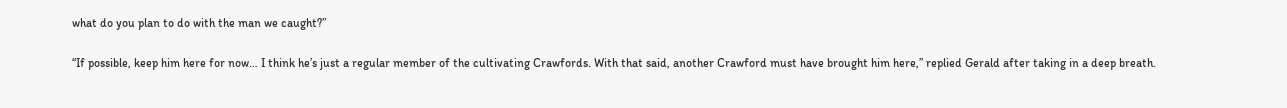what do you plan to do with the man we caught?”

“If possible, keep him here for now… I think he’s just a regular member of the cultivating Crawfords. With that said, another Crawford must have brought him here,” replied Gerald after taking in a deep breath.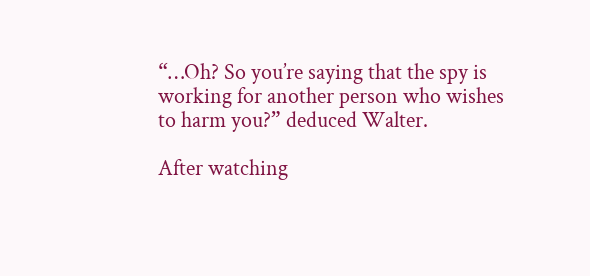“…Oh? So you’re saying that the spy is working for another person who wishes to harm you?” deduced Walter.

After watching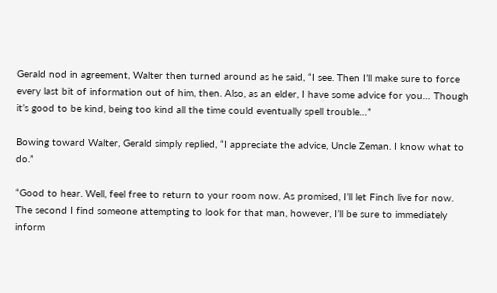Gerald nod in agreement, Walter then turned around as he said, “I see. Then I’ll make sure to force every last bit of information out of him, then. Also, as an elder, I have some advice for you… Though it’s good to be kind, being too kind all the time could eventually spell trouble…”

Bowing toward Walter, Gerald simply replied, “I appreciate the advice, Uncle Zeman. I know what to do.”

“Good to hear. Well, feel free to return to your room now. As promised, I’ll let Finch live for now. The second I find someone attempting to look for that man, however, I’ll be sure to immediately inform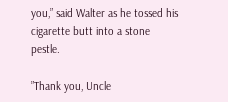you,” said Walter as he tossed his cigarette butt into a stone pestle.

”Thank you, Uncle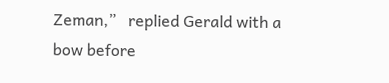Zeman,”   replied Gerald with a bow before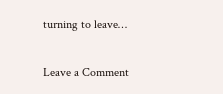turning to leave…

Leave a Comment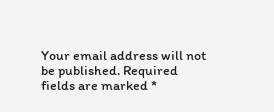Your email address will not be published. Required fields are marked *